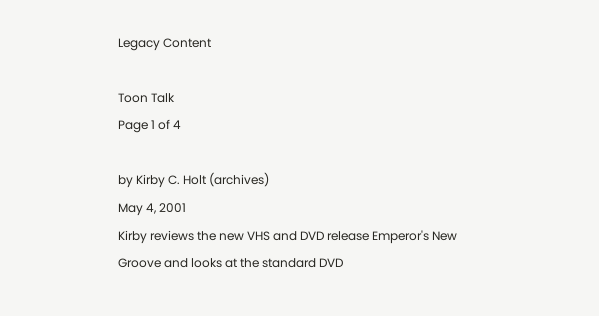Legacy Content

Toon Talk
Page 1 of 4

by Kirby C. Holt (archives)
May 4, 2001
Kirby reviews the new VHS and DVD release Emperor's New Groove and looks at the standard DVD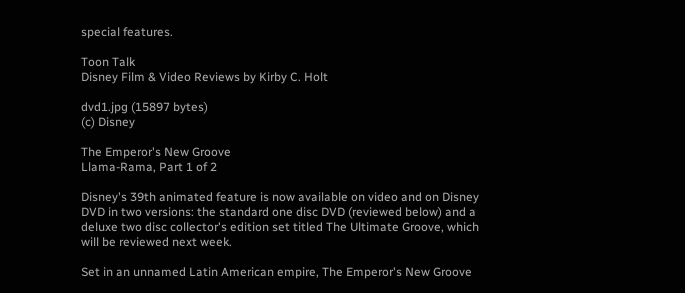special features.

Toon Talk
Disney Film & Video Reviews by Kirby C. Holt

dvd1.jpg (15897 bytes)
(c) Disney

The Emperor's New Groove
Llama-Rama, Part 1 of 2

Disney's 39th animated feature is now available on video and on Disney DVD in two versions: the standard one disc DVD (reviewed below) and a deluxe two disc collector's edition set titled The Ultimate Groove, which will be reviewed next week.

Set in an unnamed Latin American empire, The Emperor's New Groove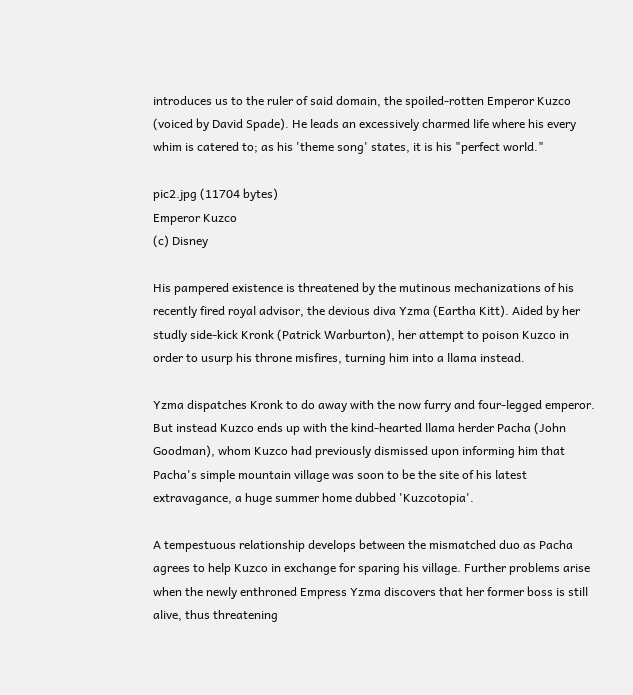introduces us to the ruler of said domain, the spoiled-rotten Emperor Kuzco (voiced by David Spade). He leads an excessively charmed life where his every whim is catered to; as his 'theme song' states, it is his "perfect world."

pic2.jpg (11704 bytes)
Emperor Kuzco
(c) Disney

His pampered existence is threatened by the mutinous mechanizations of his recently fired royal advisor, the devious diva Yzma (Eartha Kitt). Aided by her studly side-kick Kronk (Patrick Warburton), her attempt to poison Kuzco in order to usurp his throne misfires, turning him into a llama instead.

Yzma dispatches Kronk to do away with the now furry and four-legged emperor. But instead Kuzco ends up with the kind-hearted llama herder Pacha (John Goodman), whom Kuzco had previously dismissed upon informing him that Pacha's simple mountain village was soon to be the site of his latest extravagance, a huge summer home dubbed 'Kuzcotopia'.

A tempestuous relationship develops between the mismatched duo as Pacha agrees to help Kuzco in exchange for sparing his village. Further problems arise when the newly enthroned Empress Yzma discovers that her former boss is still alive, thus threatening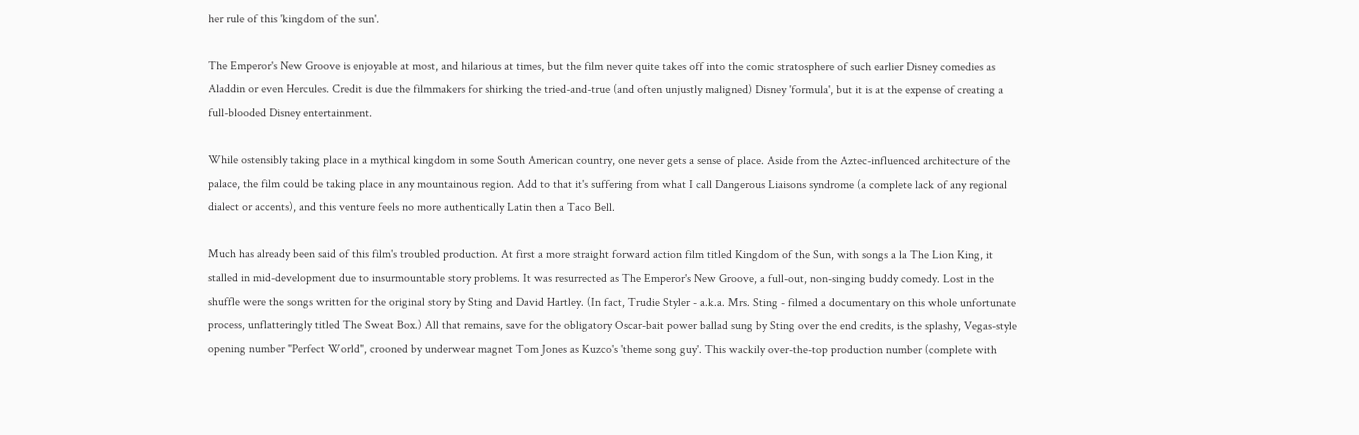her rule of this 'kingdom of the sun'.

The Emperor's New Groove is enjoyable at most, and hilarious at times, but the film never quite takes off into the comic stratosphere of such earlier Disney comedies as Aladdin or even Hercules. Credit is due the filmmakers for shirking the tried-and-true (and often unjustly maligned) Disney 'formula', but it is at the expense of creating a full-blooded Disney entertainment.

While ostensibly taking place in a mythical kingdom in some South American country, one never gets a sense of place. Aside from the Aztec-influenced architecture of the palace, the film could be taking place in any mountainous region. Add to that it's suffering from what I call Dangerous Liaisons syndrome (a complete lack of any regional dialect or accents), and this venture feels no more authentically Latin then a Taco Bell.

Much has already been said of this film's troubled production. At first a more straight forward action film titled Kingdom of the Sun, with songs a la The Lion King, it stalled in mid-development due to insurmountable story problems. It was resurrected as The Emperor's New Groove, a full-out, non-singing buddy comedy. Lost in the shuffle were the songs written for the original story by Sting and David Hartley. (In fact, Trudie Styler - a.k.a. Mrs. Sting - filmed a documentary on this whole unfortunate process, unflatteringly titled The Sweat Box.) All that remains, save for the obligatory Oscar-bait power ballad sung by Sting over the end credits, is the splashy, Vegas-style opening number "Perfect World", crooned by underwear magnet Tom Jones as Kuzco's 'theme song guy'. This wackily over-the-top production number (complete with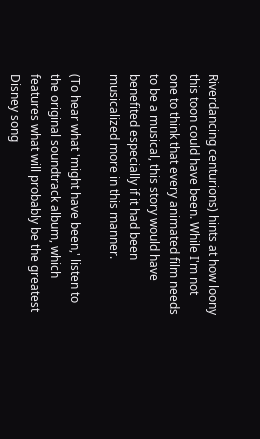Riverdancing centurions) hints at how loony this toon could have been. While I'm not one to think that every animated film needs to be a musical, this story would have benefited especially if it had been musicalized more in this manner.

(To hear what 'might have been,' listen to the original soundtrack album, which features what will probably be the greatest Disney song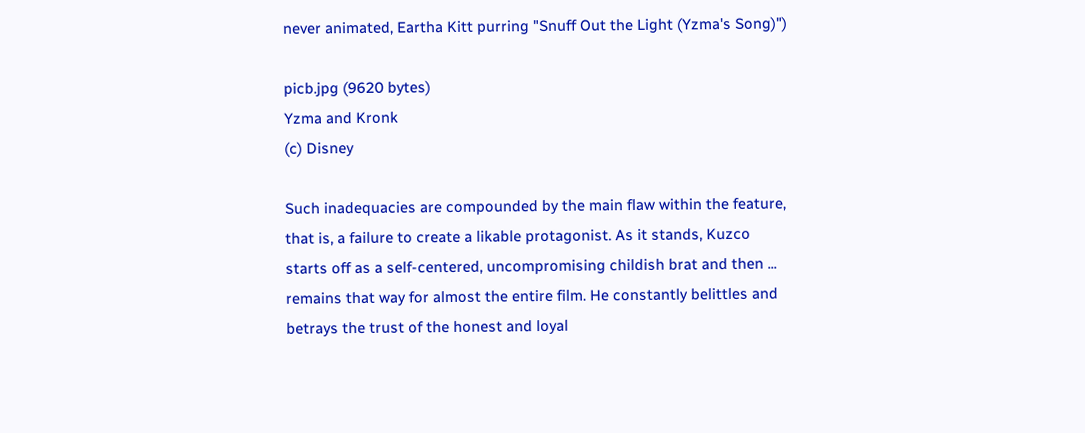never animated, Eartha Kitt purring "Snuff Out the Light (Yzma's Song)")

picb.jpg (9620 bytes)
Yzma and Kronk
(c) Disney

Such inadequacies are compounded by the main flaw within the feature, that is, a failure to create a likable protagonist. As it stands, Kuzco starts off as a self-centered, uncompromising childish brat and then ... remains that way for almost the entire film. He constantly belittles and betrays the trust of the honest and loyal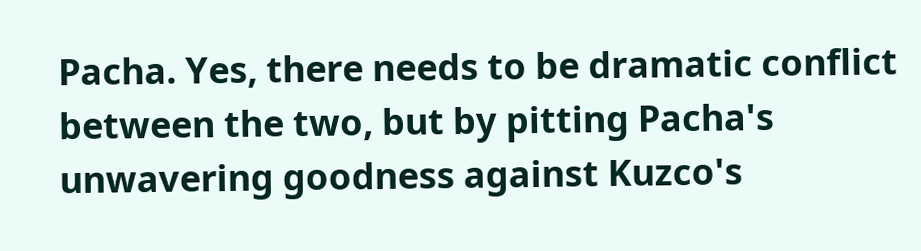Pacha. Yes, there needs to be dramatic conflict between the two, but by pitting Pacha's unwavering goodness against Kuzco's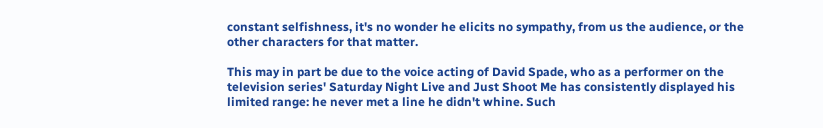constant selfishness, it's no wonder he elicits no sympathy, from us the audience, or the other characters for that matter.

This may in part be due to the voice acting of David Spade, who as a performer on the television series' Saturday Night Live and Just Shoot Me has consistently displayed his limited range: he never met a line he didn't whine. Such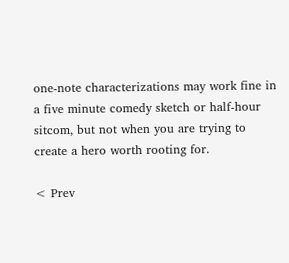one-note characterizations may work fine in a five minute comedy sketch or half-hour sitcom, but not when you are trying to create a hero worth rooting for.

< Prev